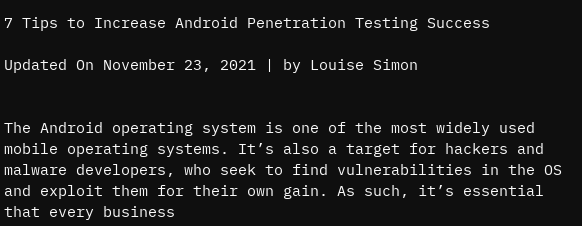7 Tips to Increase Android Penetration Testing Success

Updated On November 23, 2021 | by Louise Simon


The Android operating system is one of the most widely used mobile operating systems. It’s also a target for hackers and malware developers, who seek to find vulnerabilities in the OS and exploit them for their own gain. As such, it’s essential that every business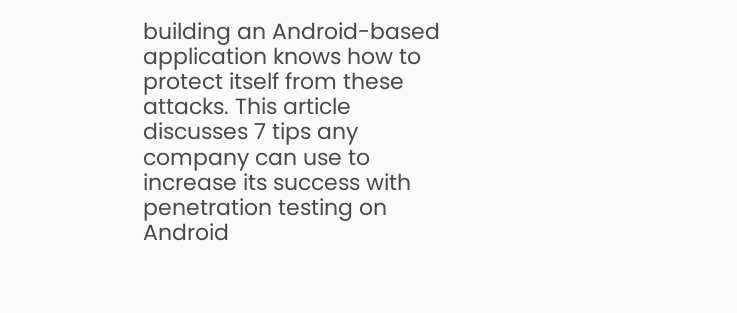building an Android-based application knows how to protect itself from these attacks. This article discusses 7 tips any company can use to increase its success with penetration testing on Android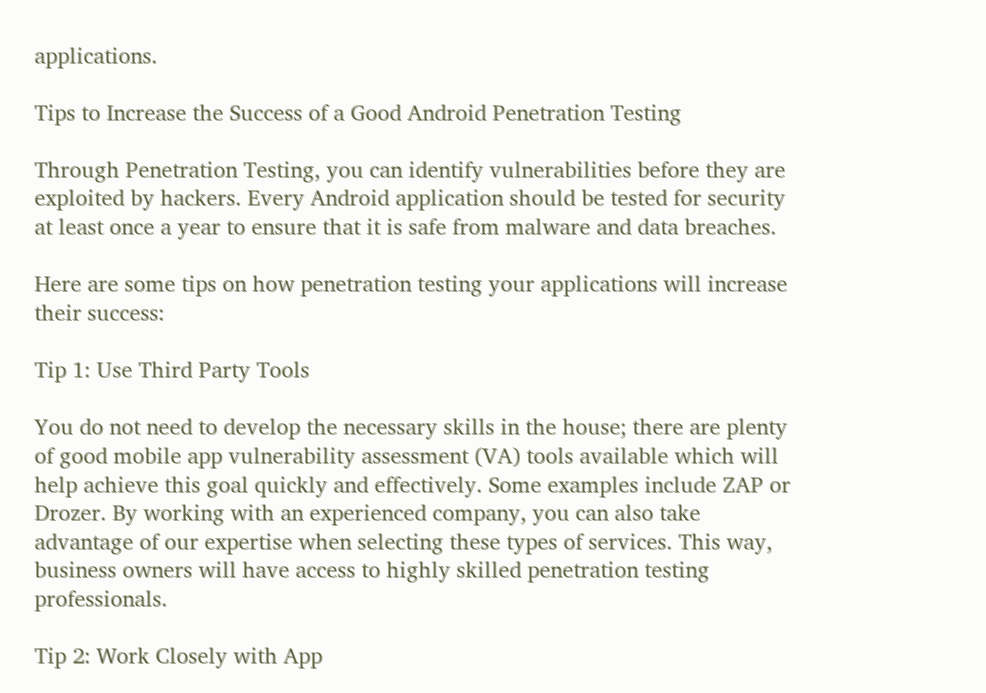applications.

Tips to Increase the Success of a Good Android Penetration Testing

Through Penetration Testing, you can identify vulnerabilities before they are exploited by hackers. Every Android application should be tested for security at least once a year to ensure that it is safe from malware and data breaches.

Here are some tips on how penetration testing your applications will increase their success:

Tip 1: Use Third Party Tools

You do not need to develop the necessary skills in the house; there are plenty of good mobile app vulnerability assessment (VA) tools available which will help achieve this goal quickly and effectively. Some examples include ZAP or Drozer. By working with an experienced company, you can also take advantage of our expertise when selecting these types of services. This way, business owners will have access to highly skilled penetration testing professionals.

Tip 2: Work Closely with App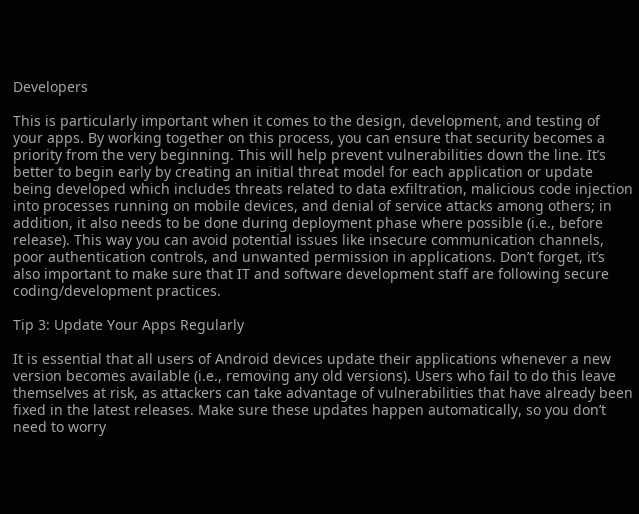Developers

This is particularly important when it comes to the design, development, and testing of your apps. By working together on this process, you can ensure that security becomes a priority from the very beginning. This will help prevent vulnerabilities down the line. It’s better to begin early by creating an initial threat model for each application or update being developed which includes threats related to data exfiltration, malicious code injection into processes running on mobile devices, and denial of service attacks among others; in addition, it also needs to be done during deployment phase where possible (i.e., before release). This way you can avoid potential issues like insecure communication channels, poor authentication controls, and unwanted permission in applications. Don’t forget, it’s also important to make sure that IT and software development staff are following secure coding/development practices.

Tip 3: Update Your Apps Regularly

It is essential that all users of Android devices update their applications whenever a new version becomes available (i.e., removing any old versions). Users who fail to do this leave themselves at risk, as attackers can take advantage of vulnerabilities that have already been fixed in the latest releases. Make sure these updates happen automatically, so you don’t need to worry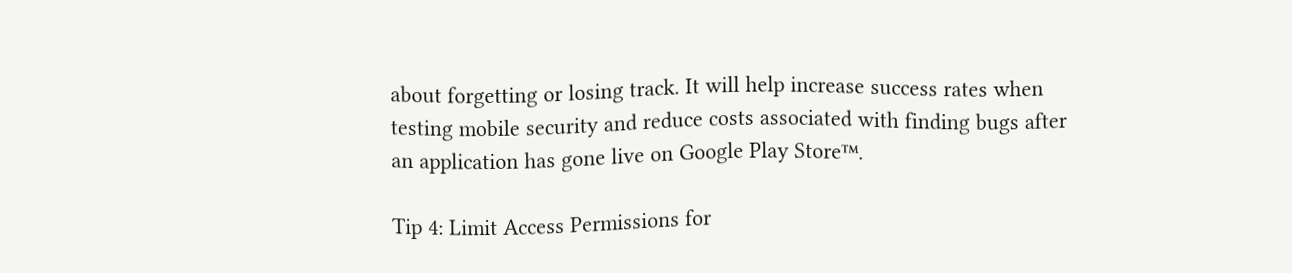about forgetting or losing track. It will help increase success rates when testing mobile security and reduce costs associated with finding bugs after an application has gone live on Google Play Store™.

Tip 4: Limit Access Permissions for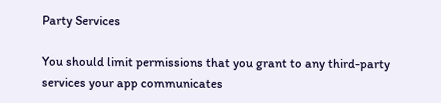Party Services

You should limit permissions that you grant to any third-party services your app communicates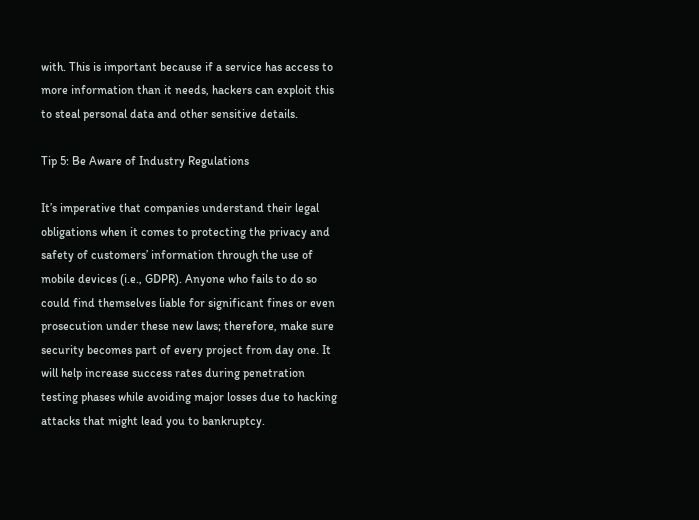with. This is important because if a service has access to more information than it needs, hackers can exploit this to steal personal data and other sensitive details.

Tip 5: Be Aware of Industry Regulations

It’s imperative that companies understand their legal obligations when it comes to protecting the privacy and safety of customers’ information through the use of mobile devices (i.e., GDPR). Anyone who fails to do so could find themselves liable for significant fines or even prosecution under these new laws; therefore, make sure security becomes part of every project from day one. It will help increase success rates during penetration testing phases while avoiding major losses due to hacking attacks that might lead you to bankruptcy.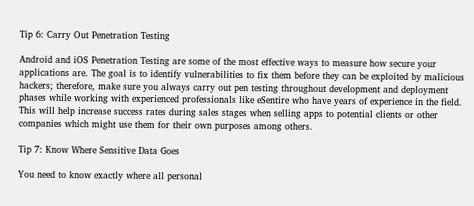Tip 6: Carry Out Penetration Testing

Android and iOS Penetration Testing are some of the most effective ways to measure how secure your applications are. The goal is to identify vulnerabilities to fix them before they can be exploited by malicious hackers; therefore, make sure you always carry out pen testing throughout development and deployment phases while working with experienced professionals like eSentire who have years of experience in the field. This will help increase success rates during sales stages when selling apps to potential clients or other companies which might use them for their own purposes among others.

Tip 7: Know Where Sensitive Data Goes

You need to know exactly where all personal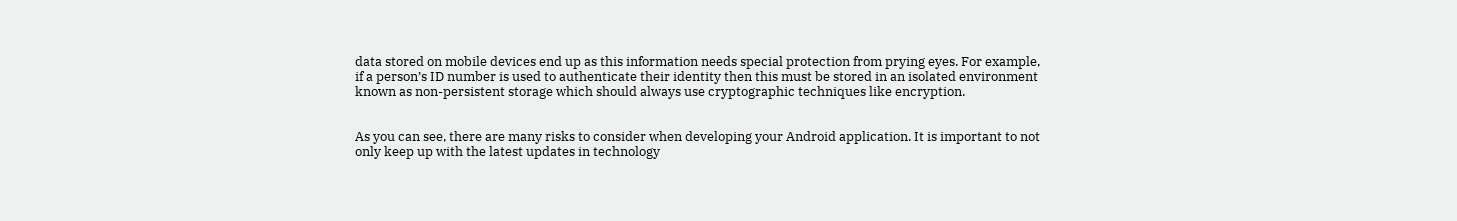data stored on mobile devices end up as this information needs special protection from prying eyes. For example, if a person’s ID number is used to authenticate their identity then this must be stored in an isolated environment known as non-persistent storage which should always use cryptographic techniques like encryption.


As you can see, there are many risks to consider when developing your Android application. It is important to not only keep up with the latest updates in technology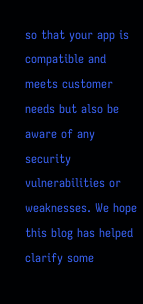so that your app is compatible and meets customer needs but also be aware of any security vulnerabilities or weaknesses. We hope this blog has helped clarify some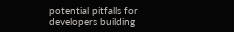potential pitfalls for developers building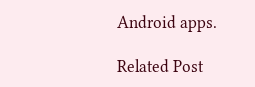Android apps.

Related Post